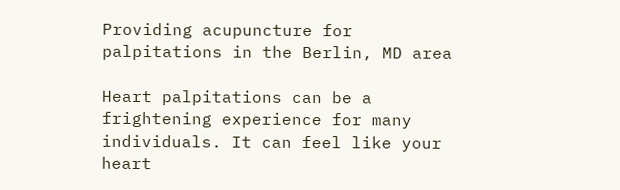Providing acupuncture for palpitations in the Berlin, MD area

Heart palpitations can be a frightening experience for many individuals. It can feel like your heart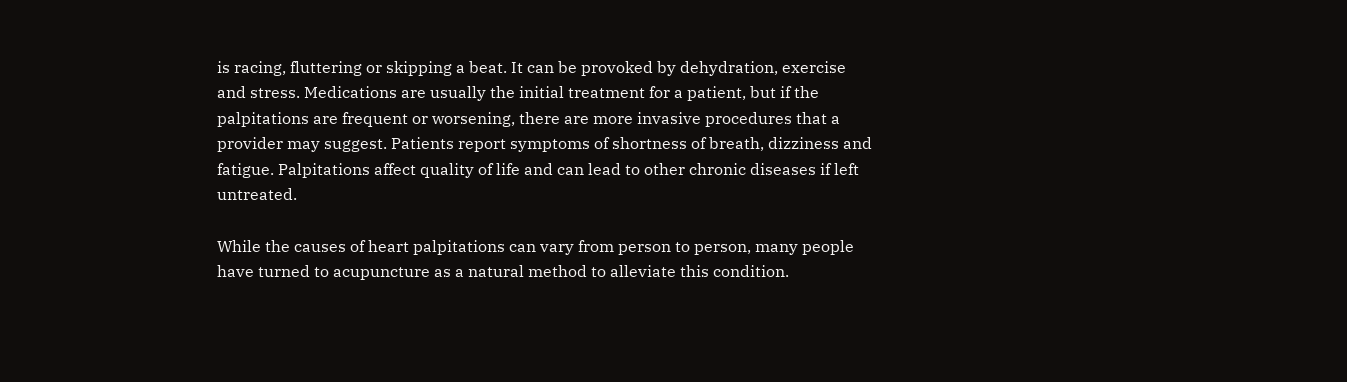is racing, fluttering or skipping a beat. It can be provoked by dehydration, exercise and stress. Medications are usually the initial treatment for a patient, but if the palpitations are frequent or worsening, there are more invasive procedures that a provider may suggest. Patients report symptoms of shortness of breath, dizziness and fatigue. Palpitations affect quality of life and can lead to other chronic diseases if left untreated.

While the causes of heart palpitations can vary from person to person, many people have turned to acupuncture as a natural method to alleviate this condition.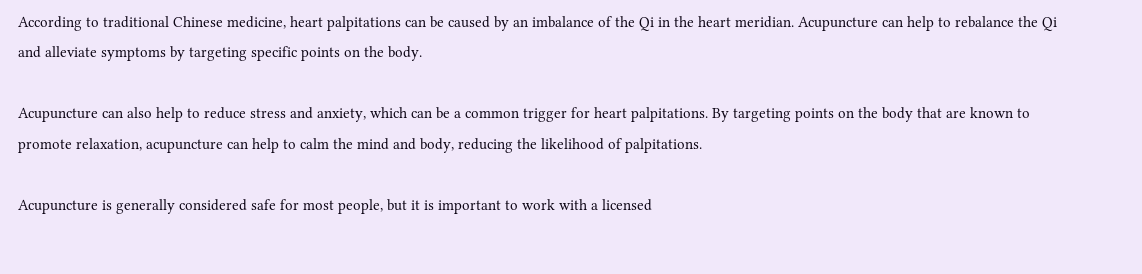According to traditional Chinese medicine, heart palpitations can be caused by an imbalance of the Qi in the heart meridian. Acupuncture can help to rebalance the Qi and alleviate symptoms by targeting specific points on the body.

Acupuncture can also help to reduce stress and anxiety, which can be a common trigger for heart palpitations. By targeting points on the body that are known to promote relaxation, acupuncture can help to calm the mind and body, reducing the likelihood of palpitations.

Acupuncture is generally considered safe for most people, but it is important to work with a licensed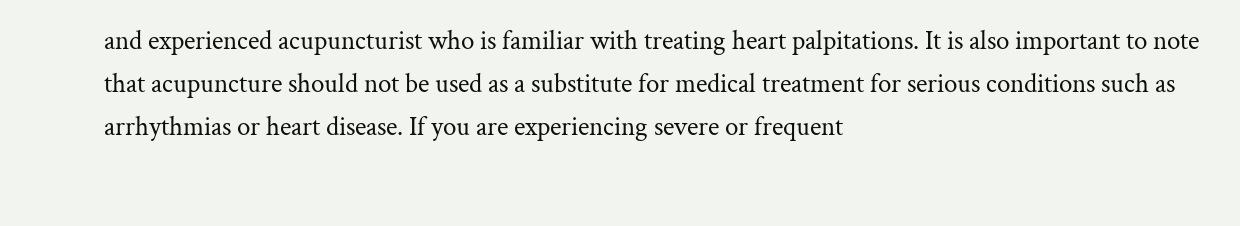and experienced acupuncturist who is familiar with treating heart palpitations. It is also important to note that acupuncture should not be used as a substitute for medical treatment for serious conditions such as arrhythmias or heart disease. If you are experiencing severe or frequent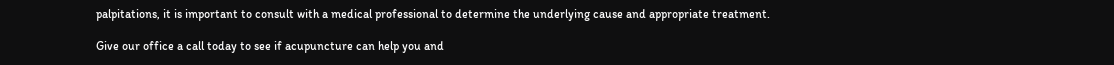palpitations, it is important to consult with a medical professional to determine the underlying cause and appropriate treatment.

Give our office a call today to see if acupuncture can help you and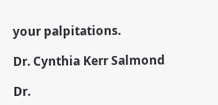your palpitations.

Dr. Cynthia Kerr Salmond

Dr.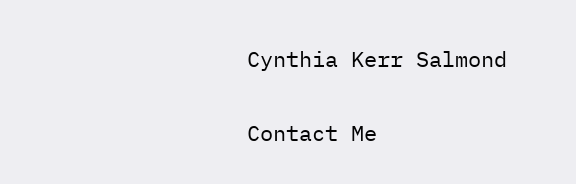Cynthia Kerr Salmond

Contact Me